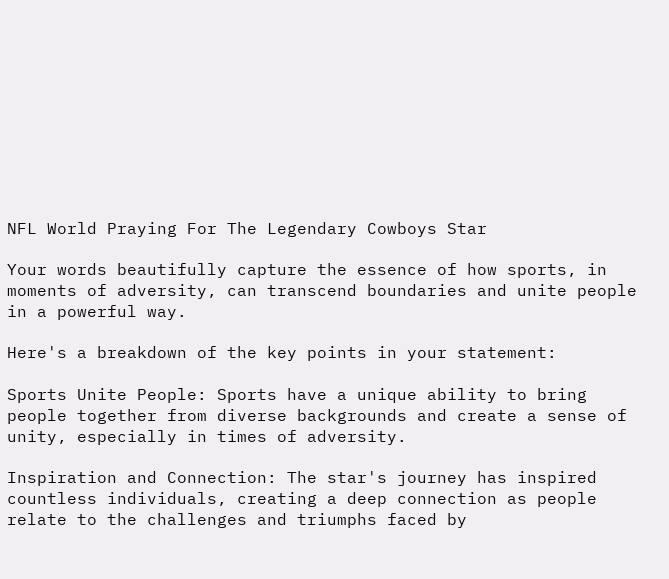NFL World Praying For The Legendary Cowboys Star

Your words beautifully capture the essence of how sports, in moments of adversity, can transcend boundaries and unite people in a powerful way.

Here's a breakdown of the key points in your statement:

Sports Unite People: Sports have a unique ability to bring people together from diverse backgrounds and create a sense of unity, especially in times of adversity.

Inspiration and Connection: The star's journey has inspired countless individuals, creating a deep connection as people relate to the challenges and triumphs faced by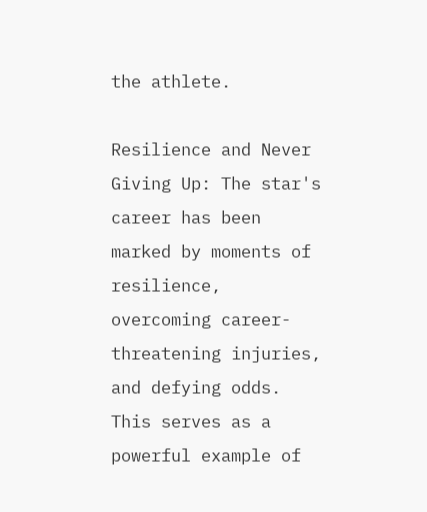the athlete.

Resilience and Never Giving Up: The star's career has been marked by moments of resilience, overcoming career-threatening injuries, and defying odds. This serves as a powerful example of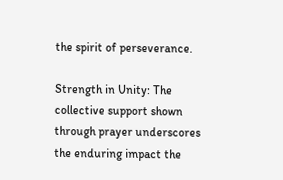the spirit of perseverance.

Strength in Unity: The collective support shown through prayer underscores the enduring impact the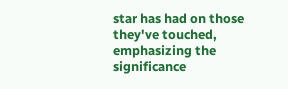star has had on those they've touched, emphasizing the significance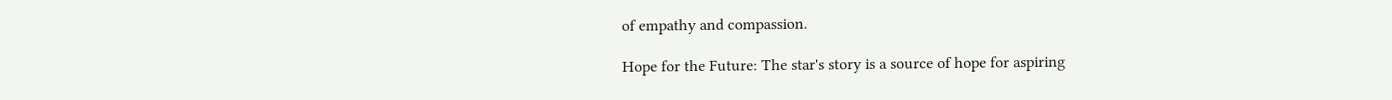of empathy and compassion.

Hope for the Future: The star's story is a source of hope for aspiring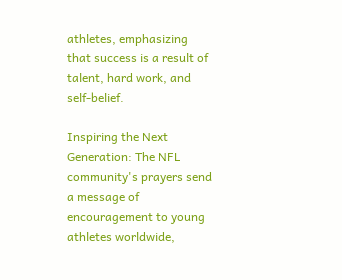athletes, emphasizing that success is a result of talent, hard work, and self-belief.

Inspiring the Next Generation: The NFL community's prayers send a message of encouragement to young athletes worldwide,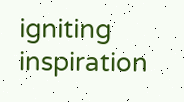igniting inspiration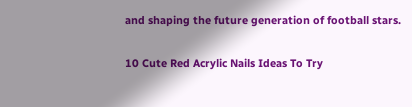and shaping the future generation of football stars.

10 Cute Red Acrylic Nails Ideas To Try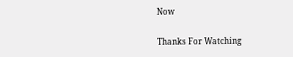Now

Thanks For Watching